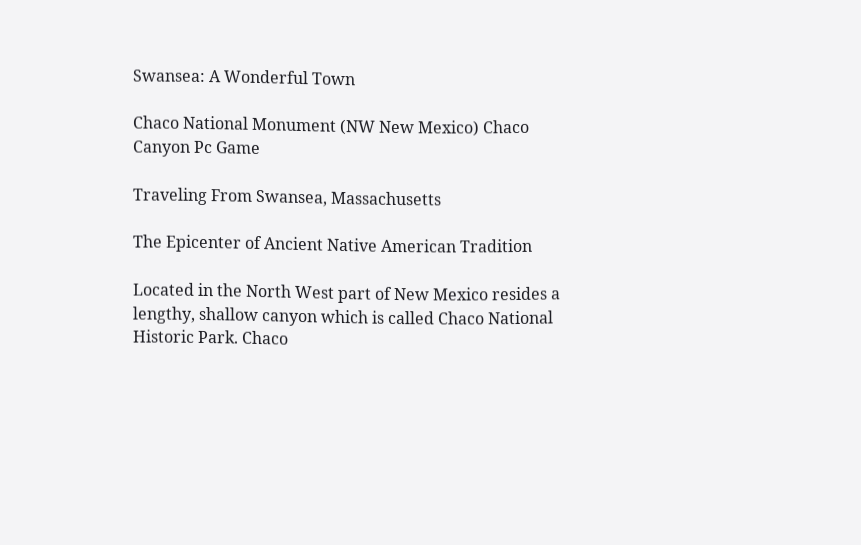Swansea: A Wonderful Town

Chaco National Monument (NW New Mexico) Chaco Canyon Pc Game

Traveling From Swansea, Massachusetts

The Epicenter of Ancient Native American Tradition

Located in the North West part of New Mexico resides a lengthy, shallow canyon which is called Chaco National Historic Park. Chaco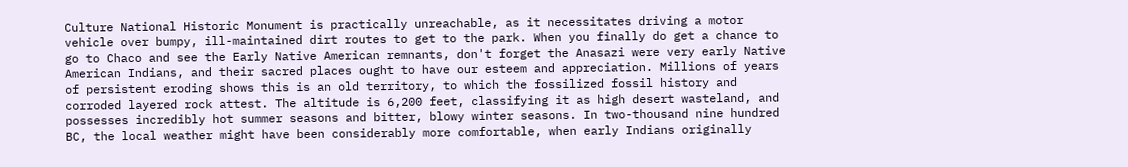Culture National Historic Monument is practically unreachable, as it necessitates driving a motor vehicle over bumpy, ill-maintained dirt routes to get to the park. When you finally do get a chance to go to Chaco and see the Early Native American remnants, don't forget the Anasazi were very early Native American Indians, and their sacred places ought to have our esteem and appreciation. Millions of years of persistent eroding shows this is an old territory, to which the fossilized fossil history and corroded layered rock attest. The altitude is 6,200 feet, classifying it as high desert wasteland, and possesses incredibly hot summer seasons and bitter, blowy winter seasons. In two-thousand nine hundred BC, the local weather might have been considerably more comfortable, when early Indians originally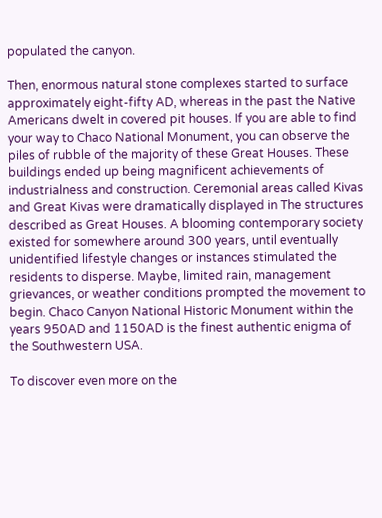populated the canyon.

Then, enormous natural stone complexes started to surface approximately eight-fifty AD, whereas in the past the Native Americans dwelt in covered pit houses. If you are able to find your way to Chaco National Monument, you can observe the piles of rubble of the majority of these Great Houses. These buildings ended up being magnificent achievements of industrialness and construction. Ceremonial areas called Kivas and Great Kivas were dramatically displayed in The structures described as Great Houses. A blooming contemporary society existed for somewhere around 300 years, until eventually unidentified lifestyle changes or instances stimulated the residents to disperse. Maybe, limited rain, management grievances, or weather conditions prompted the movement to begin. Chaco Canyon National Historic Monument within the years 950AD and 1150AD is the finest authentic enigma of the Southwestern USA.

To discover even more on the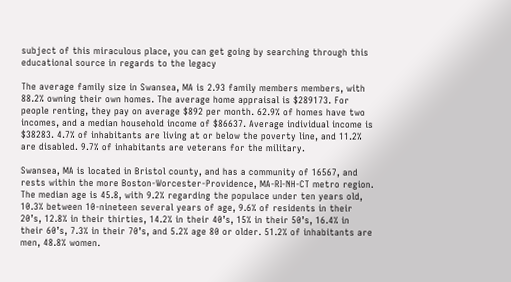subject of this miraculous place, you can get going by searching through this educational source in regards to the legacy

The average family size in Swansea, MA is 2.93 family members members, with 88.2% owning their own homes. The average home appraisal is $289173. For people renting, they pay on average $892 per month. 62.9% of homes have two incomes, and a median household income of $86637. Average individual income is $38283. 4.7% of inhabitants are living at or below the poverty line, and 11.2% are disabled. 9.7% of inhabitants are veterans for the military.

Swansea, MA is located in Bristol county, and has a community of 16567, and rests within the more Boston-Worcester-Providence, MA-RI-NH-CT metro region. The median age is 45.8, with 9.2% regarding the populace under ten years old, 10.3% between 10-nineteen several years of age, 9.6% of residents in their 20’s, 12.8% in their thirties, 14.2% in their 40’s, 15% in their 50’s, 16.4% in their 60’s, 7.3% in their 70’s, and 5.2% age 80 or older. 51.2% of inhabitants are men, 48.8% women.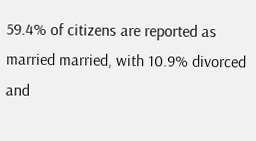59.4% of citizens are reported as married married, with 10.9% divorced and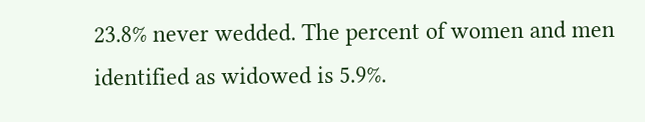23.8% never wedded. The percent of women and men identified as widowed is 5.9%.